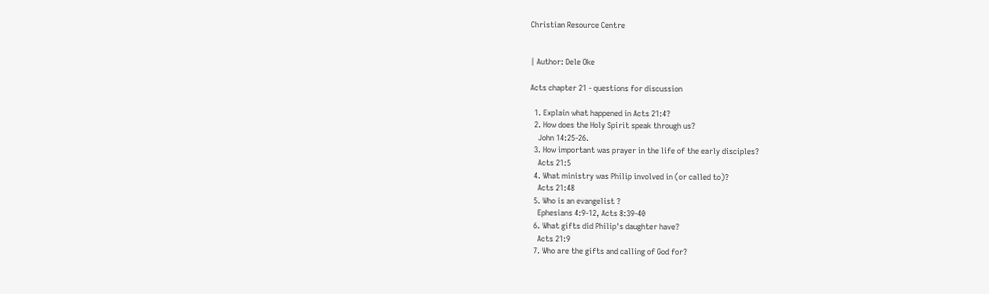Christian Resource Centre


| Author: Dele Oke

Acts chapter 21 - questions for discussion

  1. Explain what happened in Acts 21:4?
  2. How does the Holy Spirit speak through us?
    John 14:25-26.
  3. How important was prayer in the life of the early disciples?
    Acts 21:5
  4. What ministry was Philip involved in (or called to)?
    Acts 21:48
  5. Who is an evangelist ?
    Ephesians 4:9-12, Acts 8:39-40
  6. What gifts did Philip's daughter have?
    Acts 21:9
  7. Who are the gifts and calling of God for?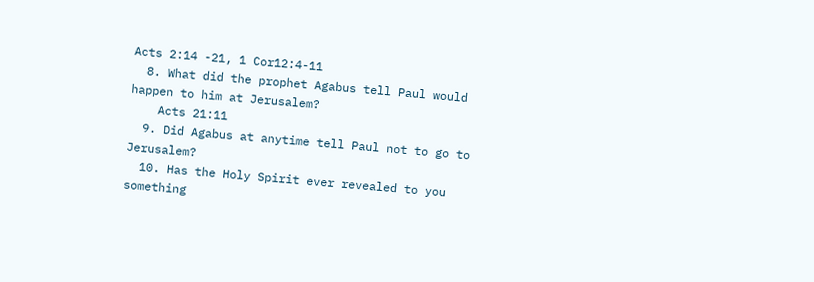Acts 2:14 -21, 1 Cor12:4-11
  8. What did the prophet Agabus tell Paul would happen to him at Jerusalem?
    Acts 21:11
  9. Did Agabus at anytime tell Paul not to go to Jerusalem?
  10. Has the Holy Spirit ever revealed to you something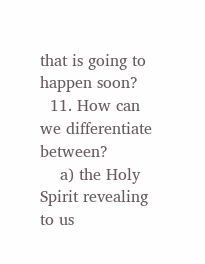that is going to happen soon?
  11. How can we differentiate between?
    a) the Holy Spirit revealing to us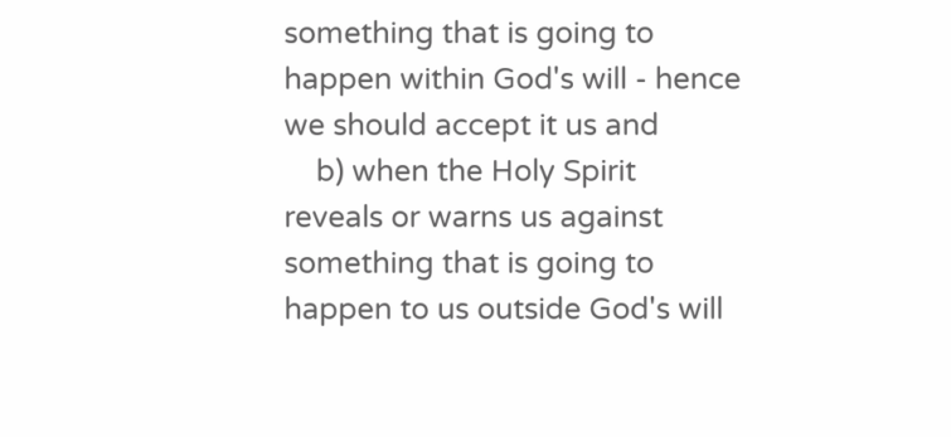something that is going to happen within God's will - hence we should accept it us and
    b) when the Holy Spirit reveals or warns us against something that is going to happen to us outside God's will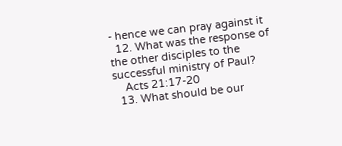- hence we can pray against it
  12. What was the response of the other disciples to the successful ministry of Paul?
    Acts 21:17-20
  13. What should be our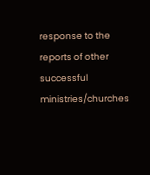response to the reports of other successful ministries/churches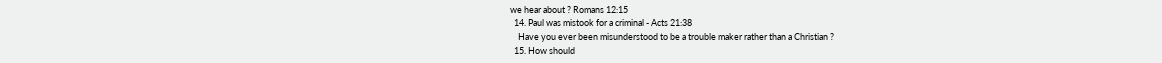we hear about ? Romans 12:15
  14. Paul was mistook for a criminal - Acts 21:38
    Have you ever been misunderstood to be a trouble maker rather than a Christian ?
  15. How should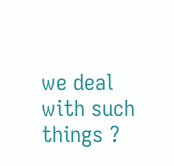we deal with such things ?